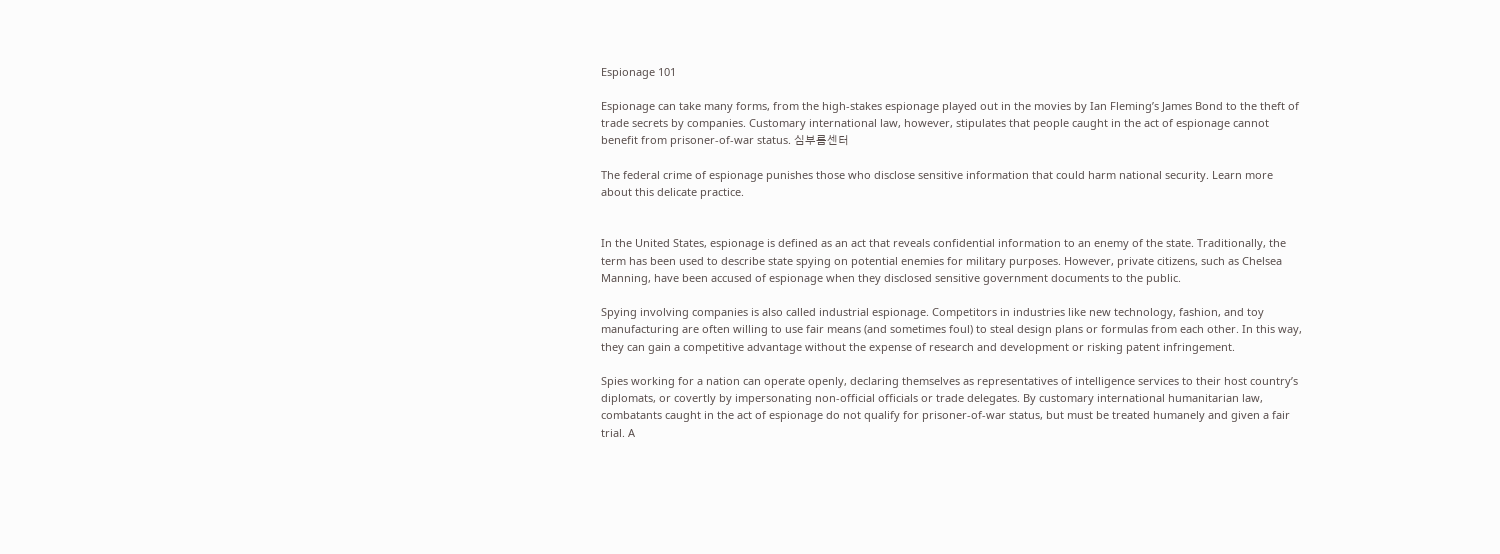Espionage 101

Espionage can take many forms, from the high-stakes espionage played out in the movies by Ian Fleming’s James Bond to the theft of trade secrets by companies. Customary international law, however, stipulates that people caught in the act of espionage cannot benefit from prisoner-of-war status. 심부름센터

The federal crime of espionage punishes those who disclose sensitive information that could harm national security. Learn more about this delicate practice.


In the United States, espionage is defined as an act that reveals confidential information to an enemy of the state. Traditionally, the term has been used to describe state spying on potential enemies for military purposes. However, private citizens, such as Chelsea Manning, have been accused of espionage when they disclosed sensitive government documents to the public.

Spying involving companies is also called industrial espionage. Competitors in industries like new technology, fashion, and toy manufacturing are often willing to use fair means (and sometimes foul) to steal design plans or formulas from each other. In this way, they can gain a competitive advantage without the expense of research and development or risking patent infringement.

Spies working for a nation can operate openly, declaring themselves as representatives of intelligence services to their host country’s diplomats, or covertly by impersonating non-official officials or trade delegates. By customary international humanitarian law, combatants caught in the act of espionage do not qualify for prisoner-of-war status, but must be treated humanely and given a fair trial. A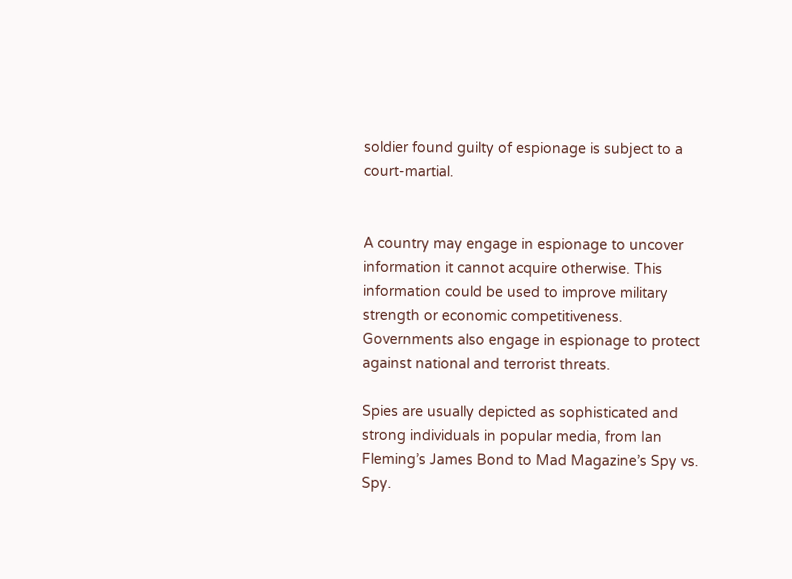soldier found guilty of espionage is subject to a court-martial.


A country may engage in espionage to uncover information it cannot acquire otherwise. This information could be used to improve military strength or economic competitiveness. Governments also engage in espionage to protect against national and terrorist threats.

Spies are usually depicted as sophisticated and strong individuals in popular media, from Ian Fleming’s James Bond to Mad Magazine’s Spy vs. Spy.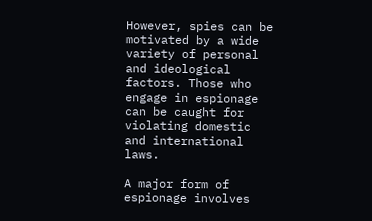However, spies can be motivated by a wide variety of personal and ideological factors. Those who engage in espionage can be caught for violating domestic and international laws.

A major form of espionage involves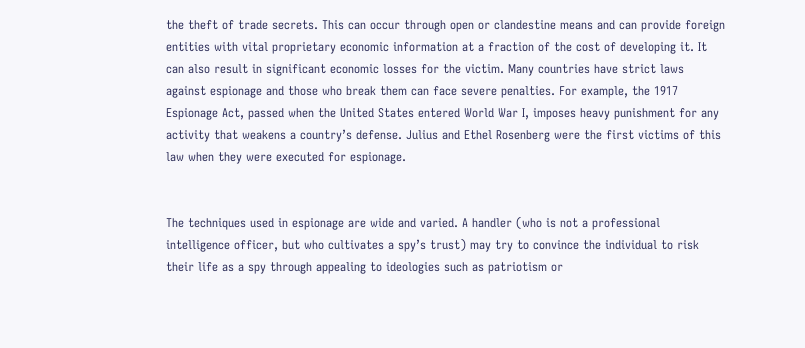the theft of trade secrets. This can occur through open or clandestine means and can provide foreign entities with vital proprietary economic information at a fraction of the cost of developing it. It can also result in significant economic losses for the victim. Many countries have strict laws against espionage and those who break them can face severe penalties. For example, the 1917 Espionage Act, passed when the United States entered World War I, imposes heavy punishment for any activity that weakens a country’s defense. Julius and Ethel Rosenberg were the first victims of this law when they were executed for espionage.


The techniques used in espionage are wide and varied. A handler (who is not a professional intelligence officer, but who cultivates a spy’s trust) may try to convince the individual to risk their life as a spy through appealing to ideologies such as patriotism or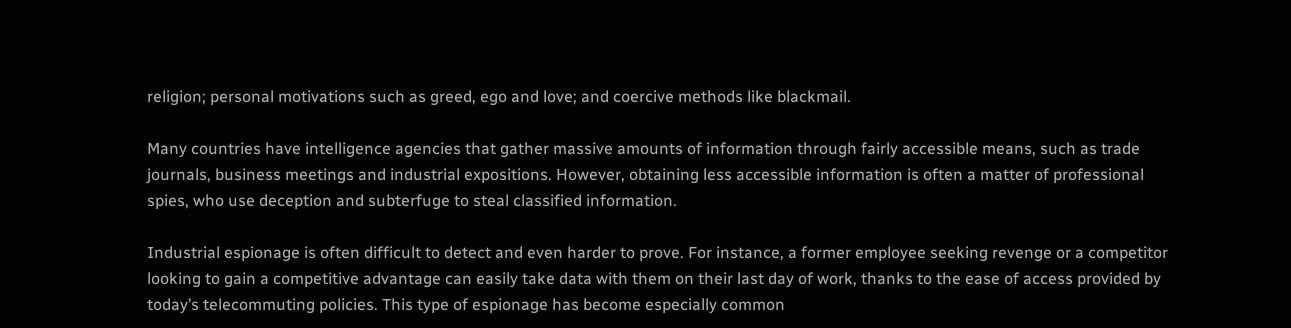religion; personal motivations such as greed, ego and love; and coercive methods like blackmail.

Many countries have intelligence agencies that gather massive amounts of information through fairly accessible means, such as trade journals, business meetings and industrial expositions. However, obtaining less accessible information is often a matter of professional spies, who use deception and subterfuge to steal classified information.

Industrial espionage is often difficult to detect and even harder to prove. For instance, a former employee seeking revenge or a competitor looking to gain a competitive advantage can easily take data with them on their last day of work, thanks to the ease of access provided by today’s telecommuting policies. This type of espionage has become especially common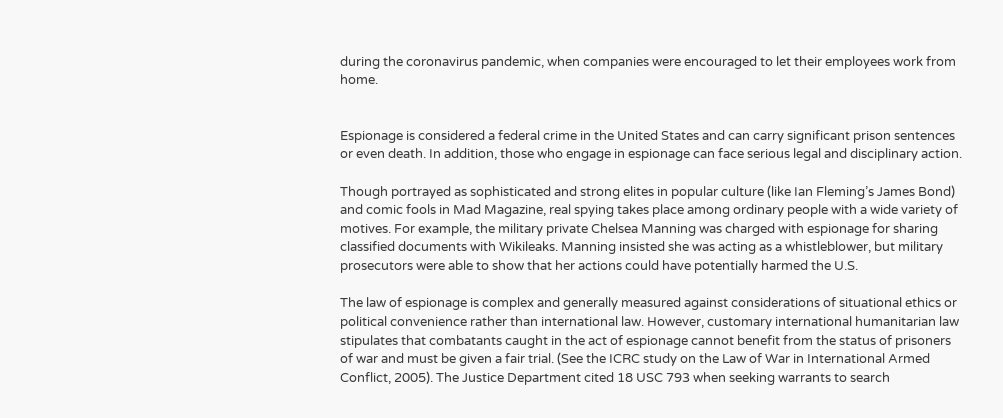during the coronavirus pandemic, when companies were encouraged to let their employees work from home.


Espionage is considered a federal crime in the United States and can carry significant prison sentences or even death. In addition, those who engage in espionage can face serious legal and disciplinary action.

Though portrayed as sophisticated and strong elites in popular culture (like Ian Fleming’s James Bond) and comic fools in Mad Magazine, real spying takes place among ordinary people with a wide variety of motives. For example, the military private Chelsea Manning was charged with espionage for sharing classified documents with Wikileaks. Manning insisted she was acting as a whistleblower, but military prosecutors were able to show that her actions could have potentially harmed the U.S.

The law of espionage is complex and generally measured against considerations of situational ethics or political convenience rather than international law. However, customary international humanitarian law stipulates that combatants caught in the act of espionage cannot benefit from the status of prisoners of war and must be given a fair trial. (See the ICRC study on the Law of War in International Armed Conflict, 2005). The Justice Department cited 18 USC 793 when seeking warrants to search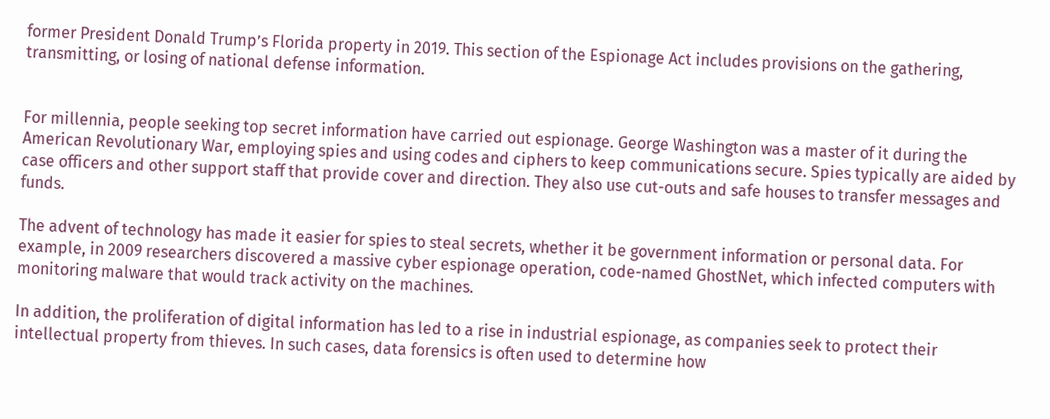former President Donald Trump’s Florida property in 2019. This section of the Espionage Act includes provisions on the gathering, transmitting, or losing of national defense information.


For millennia, people seeking top secret information have carried out espionage. George Washington was a master of it during the American Revolutionary War, employing spies and using codes and ciphers to keep communications secure. Spies typically are aided by case officers and other support staff that provide cover and direction. They also use cut-outs and safe houses to transfer messages and funds.

The advent of technology has made it easier for spies to steal secrets, whether it be government information or personal data. For example, in 2009 researchers discovered a massive cyber espionage operation, code-named GhostNet, which infected computers with monitoring malware that would track activity on the machines.

In addition, the proliferation of digital information has led to a rise in industrial espionage, as companies seek to protect their intellectual property from thieves. In such cases, data forensics is often used to determine how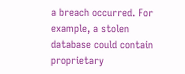a breach occurred. For example, a stolen database could contain proprietary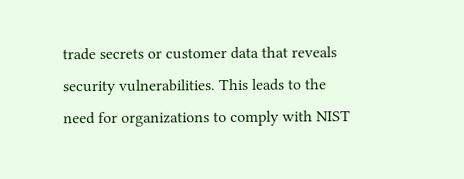trade secrets or customer data that reveals security vulnerabilities. This leads to the need for organizations to comply with NIST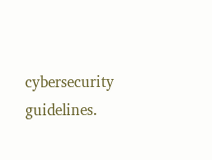cybersecurity guidelines.